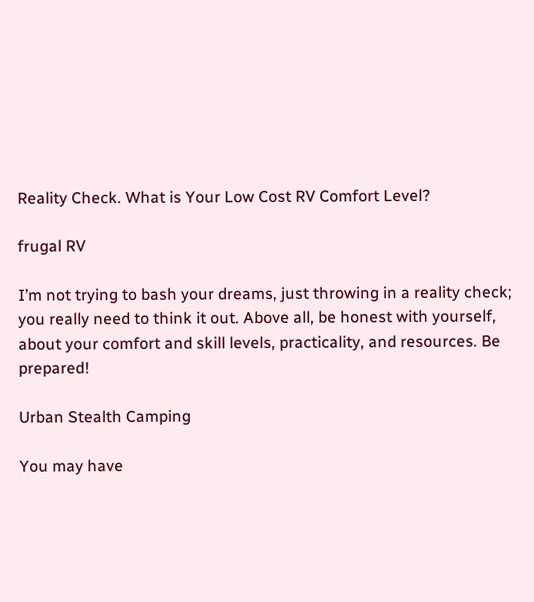Reality Check. What is Your Low Cost RV Comfort Level?

frugal RV

I’m not trying to bash your dreams, just throwing in a reality check; you really need to think it out. Above all, be honest with yourself, about your comfort and skill levels, practicality, and resources. Be prepared!

Urban Stealth Camping

You may have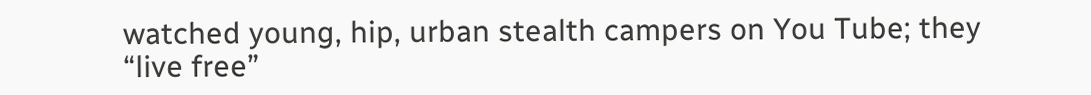watched young, hip, urban stealth campers on You Tube; they “live free”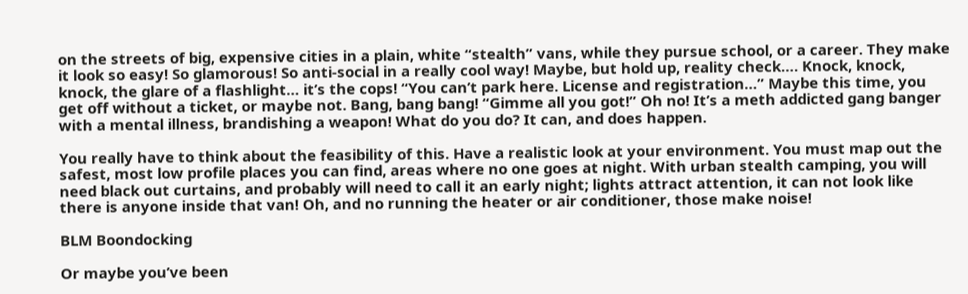on the streets of big, expensive cities in a plain, white “stealth” vans, while they pursue school, or a career. They make it look so easy! So glamorous! So anti-social in a really cool way! Maybe, but hold up, reality check…. Knock, knock, knock, the glare of a flashlight… it’s the cops! “You can’t park here. License and registration…” Maybe this time, you get off without a ticket, or maybe not. Bang, bang bang! “Gimme all you got!” Oh no! It’s a meth addicted gang banger with a mental illness, brandishing a weapon! What do you do? It can, and does happen.

You really have to think about the feasibility of this. Have a realistic look at your environment. You must map out the safest, most low profile places you can find, areas where no one goes at night. With urban stealth camping, you will need black out curtains, and probably will need to call it an early night; lights attract attention, it can not look like there is anyone inside that van! Oh, and no running the heater or air conditioner, those make noise!

BLM Boondocking

Or maybe you’ve been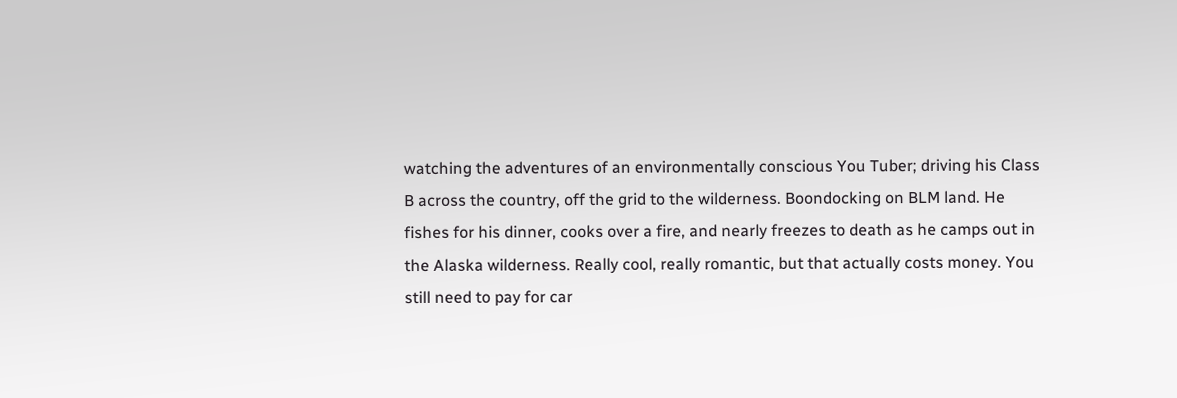watching the adventures of an environmentally conscious You Tuber; driving his Class B across the country, off the grid to the wilderness. Boondocking on BLM land. He fishes for his dinner, cooks over a fire, and nearly freezes to death as he camps out in the Alaska wilderness. Really cool, really romantic, but that actually costs money. You still need to pay for car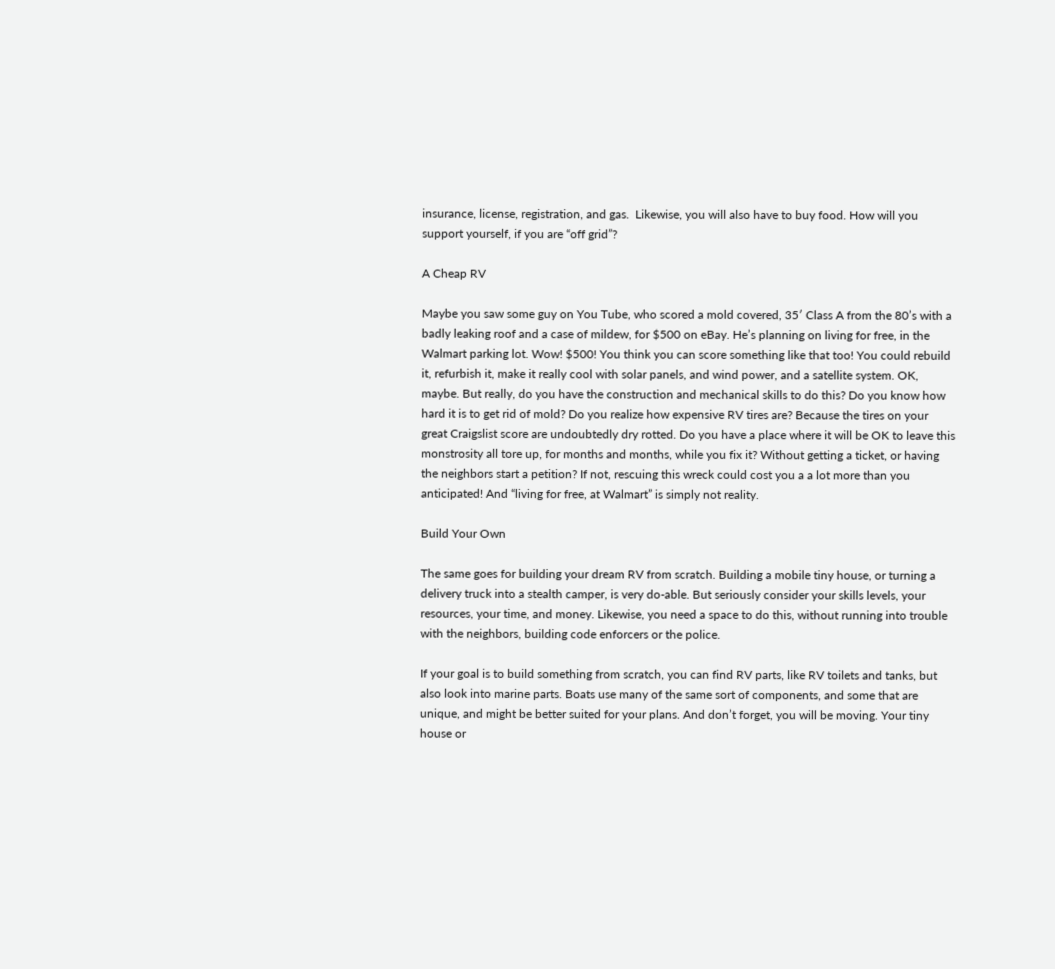insurance, license, registration, and gas.  Likewise, you will also have to buy food. How will you support yourself, if you are “off grid”?

A Cheap RV

Maybe you saw some guy on You Tube, who scored a mold covered, 35′ Class A from the 80’s with a badly leaking roof and a case of mildew, for $500 on eBay. He’s planning on living for free, in the Walmart parking lot. Wow! $500! You think you can score something like that too! You could rebuild it, refurbish it, make it really cool with solar panels, and wind power, and a satellite system. OK, maybe. But really, do you have the construction and mechanical skills to do this? Do you know how hard it is to get rid of mold? Do you realize how expensive RV tires are? Because the tires on your great Craigslist score are undoubtedly dry rotted. Do you have a place where it will be OK to leave this monstrosity all tore up, for months and months, while you fix it? Without getting a ticket, or having the neighbors start a petition? If not, rescuing this wreck could cost you a a lot more than you anticipated! And “living for free, at Walmart” is simply not reality.

Build Your Own

The same goes for building your dream RV from scratch. Building a mobile tiny house, or turning a delivery truck into a stealth camper, is very do-able. But seriously consider your skills levels, your resources, your time, and money. Likewise, you need a space to do this, without running into trouble with the neighbors, building code enforcers or the police.

If your goal is to build something from scratch, you can find RV parts, like RV toilets and tanks, but also look into marine parts. Boats use many of the same sort of components, and some that are unique, and might be better suited for your plans. And don’t forget, you will be moving. Your tiny house or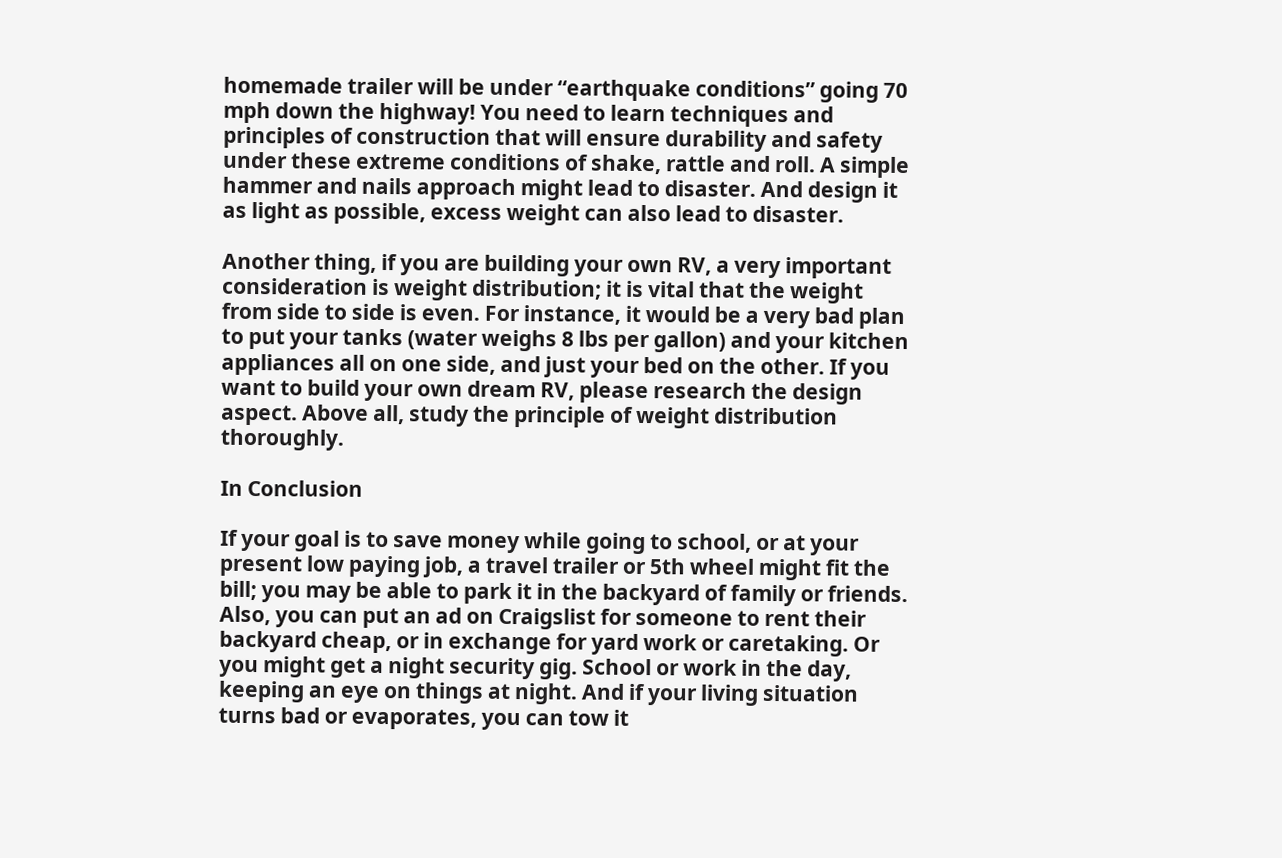homemade trailer will be under “earthquake conditions” going 70 mph down the highway! You need to learn techniques and principles of construction that will ensure durability and safety under these extreme conditions of shake, rattle and roll. A simple hammer and nails approach might lead to disaster. And design it as light as possible, excess weight can also lead to disaster.

Another thing, if you are building your own RV, a very important consideration is weight distribution; it is vital that the weight from side to side is even. For instance, it would be a very bad plan to put your tanks (water weighs 8 lbs per gallon) and your kitchen appliances all on one side, and just your bed on the other. If you want to build your own dream RV, please research the design aspect. Above all, study the principle of weight distribution thoroughly.

In Conclusion

If your goal is to save money while going to school, or at your present low paying job, a travel trailer or 5th wheel might fit the bill; you may be able to park it in the backyard of family or friends. Also, you can put an ad on Craigslist for someone to rent their backyard cheap, or in exchange for yard work or caretaking. Or you might get a night security gig. School or work in the day, keeping an eye on things at night. And if your living situation turns bad or evaporates, you can tow it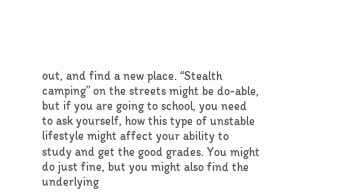out, and find a new place. “Stealth camping” on the streets might be do-able, but if you are going to school, you need to ask yourself, how this type of unstable lifestyle might affect your ability to study and get the good grades. You might do just fine, but you might also find the underlying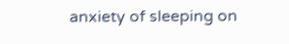anxiety of sleeping on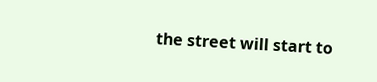the street will start to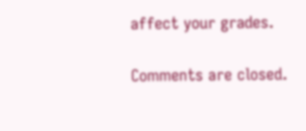affect your grades.

Comments are closed.